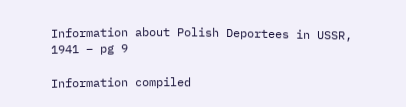Information about Polish Deportees in USSR, 1941 – pg 9

Information compiled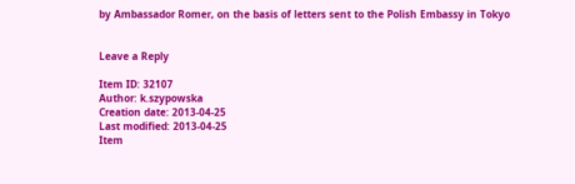by Ambassador Romer, on the basis of letters sent to the Polish Embassy in Tokyo


Leave a Reply

Item ID: 32107
Author: k.szypowska
Creation date: 2013-04-25
Last modified: 2013-04-25
Item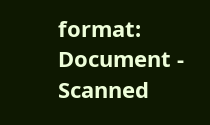format: Document - Scanned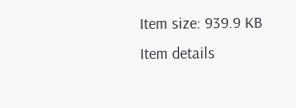Item size: 939.9 KB
Item details